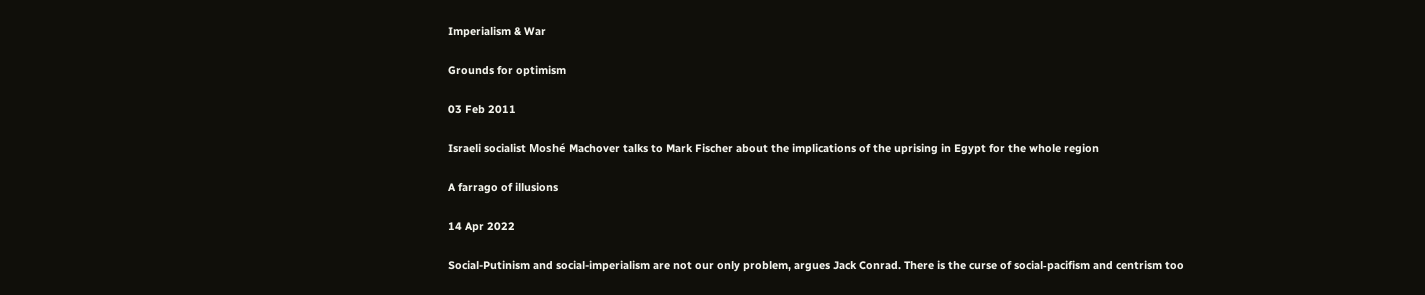Imperialism & War

Grounds for optimism

03 Feb 2011

Israeli socialist Moshé Machover talks to Mark Fischer about the implications of the uprising in Egypt for the whole region

A farrago of illusions

14 Apr 2022

Social-Putinism and social-imperialism are not our only problem, argues Jack Conrad. There is the curse of social‑pacifism and centrism too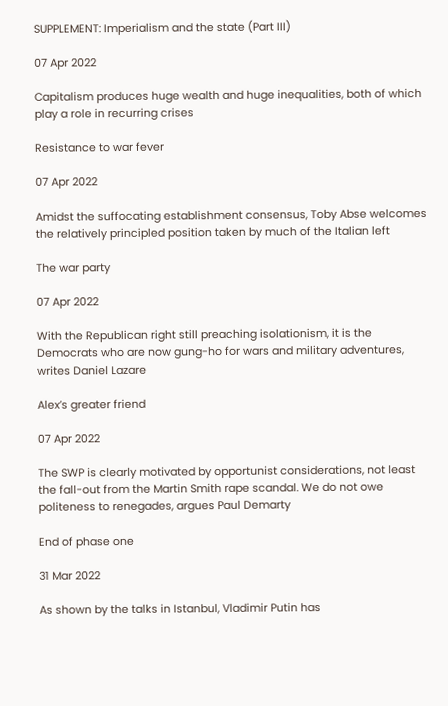SUPPLEMENT: Imperialism and the state (Part III)

07 Apr 2022

Capitalism produces huge wealth and huge inequalities, both of which play a role in recurring crises

Resistance to war fever

07 Apr 2022

Amidst the suffocating establishment consensus, Toby Abse welcomes the relatively principled position taken by much of the Italian left

The war party

07 Apr 2022

With the Republican right still preaching isolationism, it is the Democrats who are now gung-ho for wars and military adventures, writes Daniel Lazare

Alex’s greater friend

07 Apr 2022

The SWP is clearly motivated by opportunist considerations, not least the fall-out from the Martin Smith rape scandal. We do not owe politeness to renegades, argues Paul Demarty

End of phase one

31 Mar 2022

As shown by the talks in Istanbul, Vladimir Putin has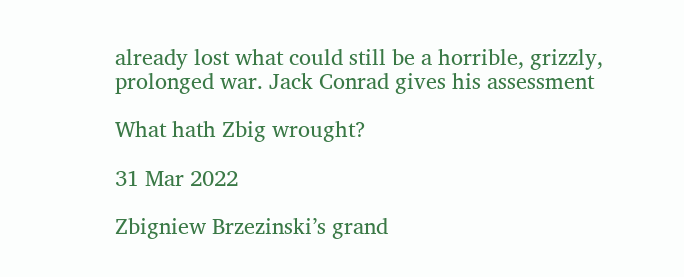already lost what could still be a horrible, grizzly, prolonged war. Jack Conrad gives his assessment

What hath Zbig wrought?

31 Mar 2022

Zbigniew Brzezinski’s grand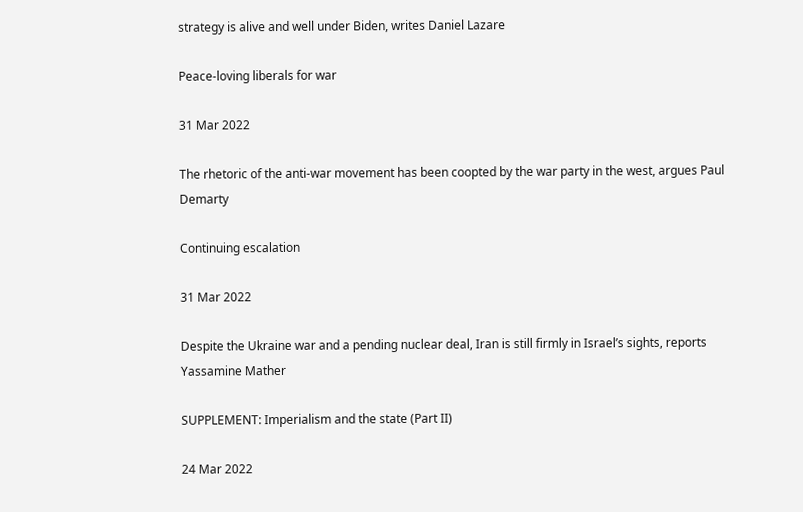strategy is alive and well under Biden, writes Daniel Lazare

Peace-loving liberals for war

31 Mar 2022

The rhetoric of the anti-war movement has been coopted by the war party in the west, argues Paul Demarty

Continuing escalation

31 Mar 2022

Despite the Ukraine war and a pending nuclear deal, Iran is still firmly in Israel’s sights, reports Yassamine Mather

SUPPLEMENT: Imperialism and the state (Part II)

24 Mar 2022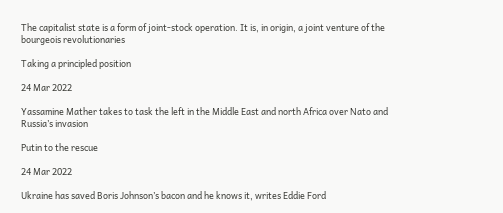The capitalist state is a form of joint-stock operation. It is, in origin, a joint venture of the bourgeois revolutionaries

Taking a principled position

24 Mar 2022

Yassamine Mather takes to task the left in the Middle East and north Africa over Nato and Russia’s invasion

Putin to the rescue

24 Mar 2022

Ukraine has saved Boris Johnson’s bacon and he knows it, writes Eddie Ford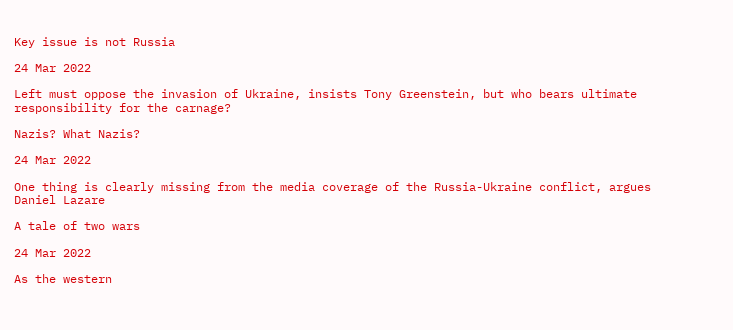Key issue is not Russia

24 Mar 2022

Left must oppose the invasion of Ukraine, insists Tony Greenstein, but who bears ultimate responsibility for the carnage?

Nazis? What Nazis?

24 Mar 2022

One thing is clearly missing from the media coverage of the Russia-Ukraine conflict, argues Daniel Lazare

A tale of two wars

24 Mar 2022

As the western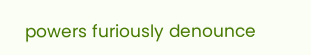powers furiously denounce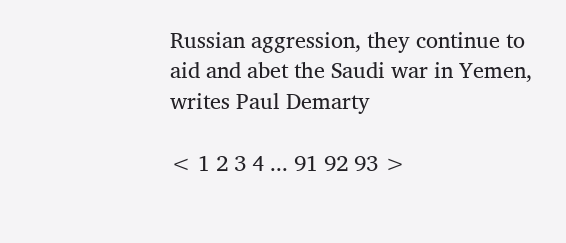Russian aggression, they continue to aid and abet the Saudi war in Yemen, writes Paul Demarty

< 1 2 3 4 ... 91 92 93 >